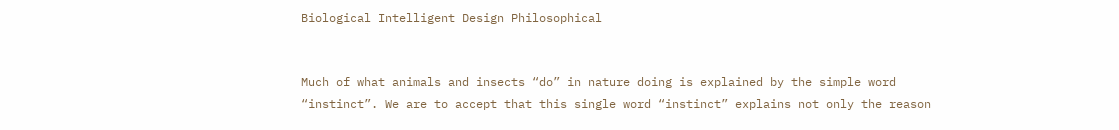Biological Intelligent Design Philosophical


Much of what animals and insects “do” in nature doing is explained by the simple word “instinct”. We are to accept that this single word “instinct” explains not only the reason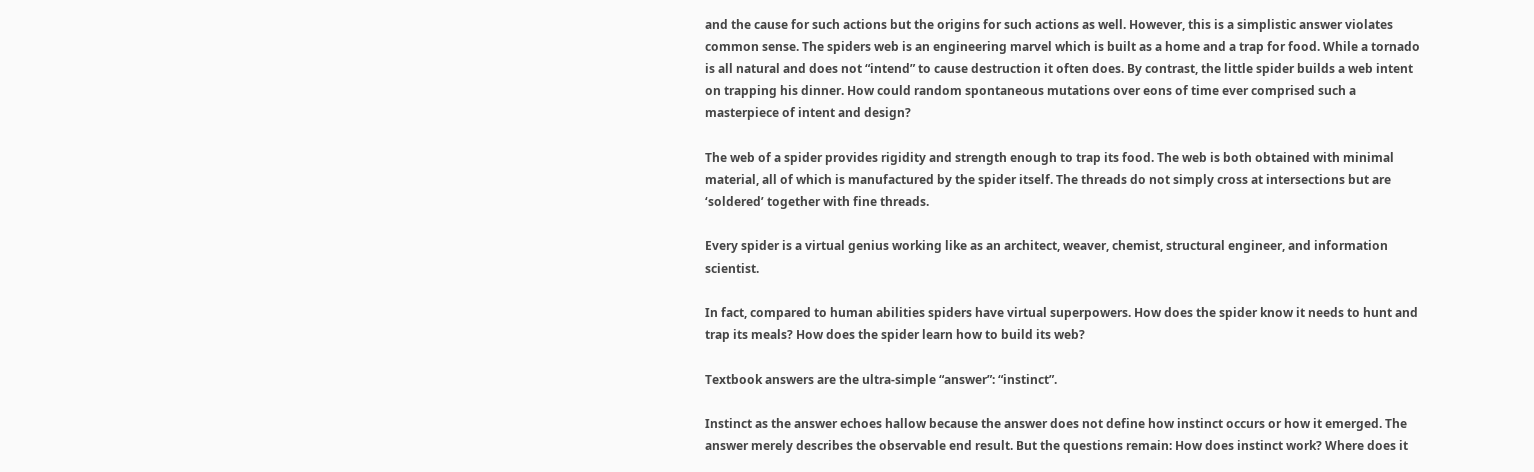and the cause for such actions but the origins for such actions as well. However, this is a simplistic answer violates common sense. The spiders web is an engineering marvel which is built as a home and a trap for food. While a tornado is all natural and does not “intend” to cause destruction it often does. By contrast, the little spider builds a web intent on trapping his dinner. How could random spontaneous mutations over eons of time ever comprised such a masterpiece of intent and design?

The web of a spider provides rigidity and strength enough to trap its food. The web is both obtained with minimal material, all of which is manufactured by the spider itself. The threads do not simply cross at intersections but are ‘soldered’ together with fine threads.

Every spider is a virtual genius working like as an architect, weaver, chemist, structural engineer, and information scientist.

In fact, compared to human abilities spiders have virtual superpowers. How does the spider know it needs to hunt and trap its meals? How does the spider learn how to build its web?

Textbook answers are the ultra-simple “answer”: “instinct”.

Instinct as the answer echoes hallow because the answer does not define how instinct occurs or how it emerged. The answer merely describes the observable end result. But the questions remain: How does instinct work? Where does it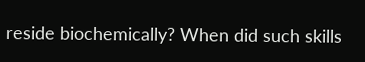reside biochemically? When did such skills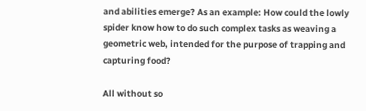and abilities emerge? As an example: How could the lowly spider know how to do such complex tasks as weaving a geometric web, intended for the purpose of trapping and capturing food?

All without so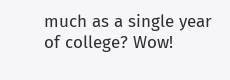much as a single year of college? Wow!